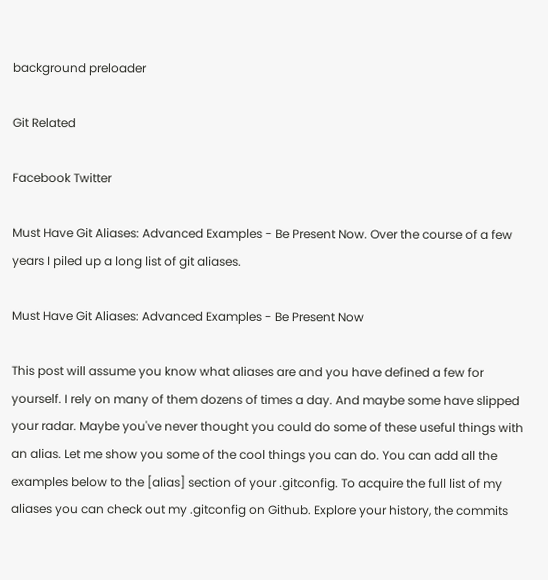background preloader

Git Related

Facebook Twitter

Must Have Git Aliases: Advanced Examples - Be Present Now. Over the course of a few years I piled up a long list of git aliases.

Must Have Git Aliases: Advanced Examples - Be Present Now

This post will assume you know what aliases are and you have defined a few for yourself. I rely on many of them dozens of times a day. And maybe some have slipped your radar. Maybe you've never thought you could do some of these useful things with an alias. Let me show you some of the cool things you can do. You can add all the examples below to the [alias] section of your .gitconfig. To acquire the full list of my aliases you can check out my .gitconfig on Github. Explore your history, the commits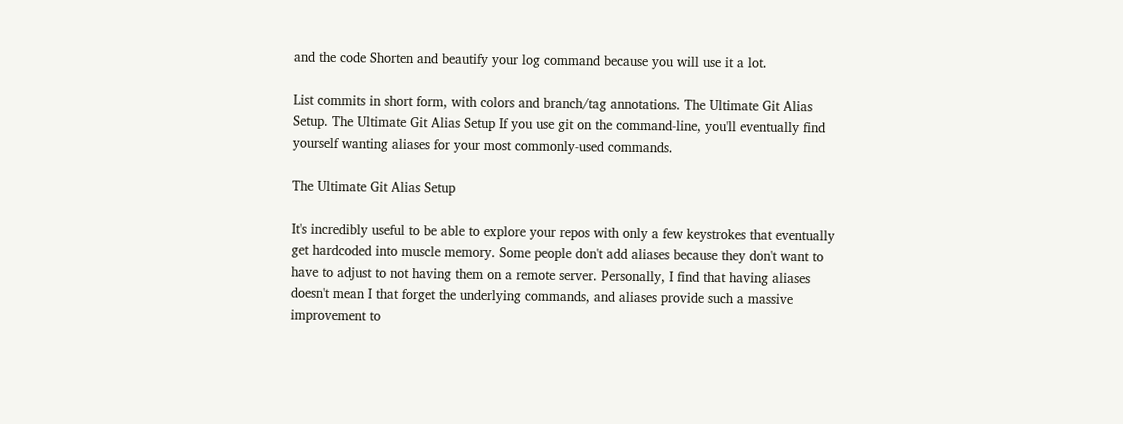and the code Shorten and beautify your log command because you will use it a lot.

List commits in short form, with colors and branch/tag annotations. The Ultimate Git Alias Setup. The Ultimate Git Alias Setup If you use git on the command-line, you'll eventually find yourself wanting aliases for your most commonly-used commands.

The Ultimate Git Alias Setup

It's incredibly useful to be able to explore your repos with only a few keystrokes that eventually get hardcoded into muscle memory. Some people don't add aliases because they don't want to have to adjust to not having them on a remote server. Personally, I find that having aliases doesn't mean I that forget the underlying commands, and aliases provide such a massive improvement to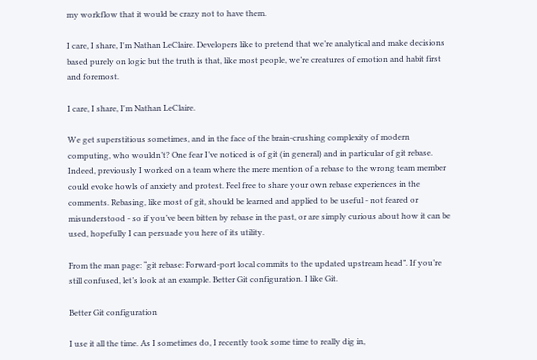my workflow that it would be crazy not to have them.

I care, I share, I'm Nathan LeClaire. Developers like to pretend that we’re analytical and make decisions based purely on logic but the truth is that, like most people, we’re creatures of emotion and habit first and foremost.

I care, I share, I'm Nathan LeClaire.

We get superstitious sometimes, and in the face of the brain-crushing complexity of modern computing, who wouldn’t? One fear I’ve noticed is of git (in general) and in particular of git rebase. Indeed, previously I worked on a team where the mere mention of a rebase to the wrong team member could evoke howls of anxiety and protest. Feel free to share your own rebase experiences in the comments. Rebasing, like most of git, should be learned and applied to be useful - not feared or misunderstood - so if you’ve been bitten by rebase in the past, or are simply curious about how it can be used, hopefully I can persuade you here of its utility.

From the man page: “git rebase: Forward-port local commits to the updated upstream head”. If you’re still confused, let’s look at an example. Better Git configuration. I like Git.

Better Git configuration

I use it all the time. As I sometimes do, I recently took some time to really dig in,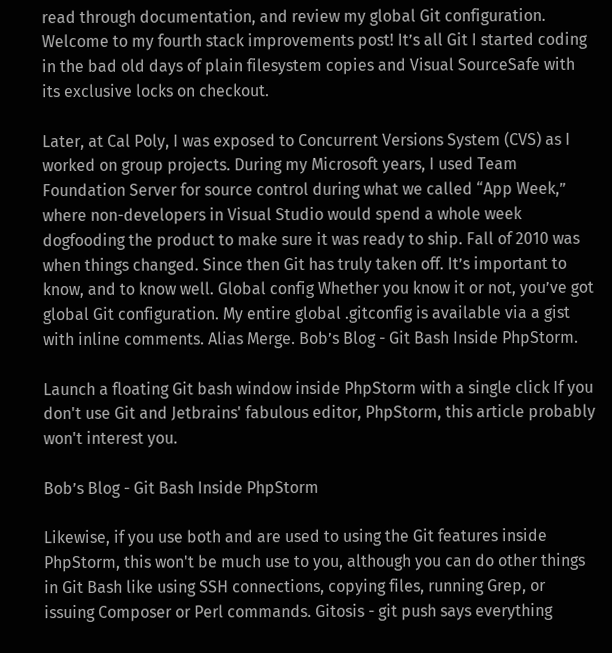read through documentation, and review my global Git configuration. Welcome to my fourth stack improvements post! It’s all Git I started coding in the bad old days of plain filesystem copies and Visual SourceSafe with its exclusive locks on checkout.

Later, at Cal Poly, I was exposed to Concurrent Versions System (CVS) as I worked on group projects. During my Microsoft years, I used Team Foundation Server for source control during what we called “App Week,” where non-developers in Visual Studio would spend a whole week dogfooding the product to make sure it was ready to ship. Fall of 2010 was when things changed. Since then Git has truly taken off. It’s important to know, and to know well. Global config Whether you know it or not, you’ve got global Git configuration. My entire global .gitconfig is available via a gist with inline comments. Alias Merge. Bob’s Blog - Git Bash Inside PhpStorm.

Launch a floating Git bash window inside PhpStorm with a single click If you don't use Git and Jetbrains' fabulous editor, PhpStorm, this article probably won't interest you.

Bob’s Blog - Git Bash Inside PhpStorm

Likewise, if you use both and are used to using the Git features inside PhpStorm, this won't be much use to you, although you can do other things in Git Bash like using SSH connections, copying files, running Grep, or issuing Composer or Perl commands. Gitosis - git push says everything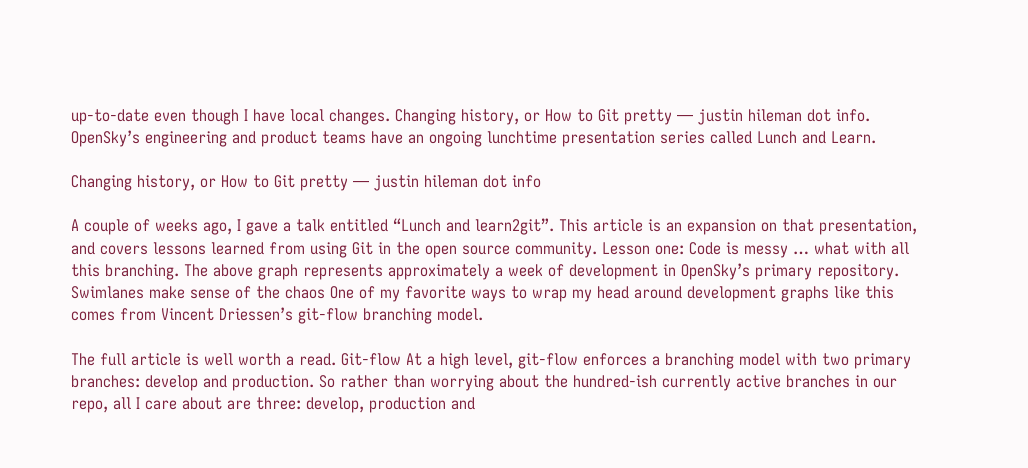up-to-date even though I have local changes. Changing history, or How to Git pretty — justin hileman dot info. OpenSky’s engineering and product teams have an ongoing lunchtime presentation series called Lunch and Learn.

Changing history, or How to Git pretty — justin hileman dot info

A couple of weeks ago, I gave a talk entitled “Lunch and learn2git”. This article is an expansion on that presentation, and covers lessons learned from using Git in the open source community. Lesson one: Code is messy … what with all this branching. The above graph represents approximately a week of development in OpenSky’s primary repository. Swimlanes make sense of the chaos One of my favorite ways to wrap my head around development graphs like this comes from Vincent Driessen’s git-flow branching model.

The full article is well worth a read. Git-flow At a high level, git-flow enforces a branching model with two primary branches: develop and production. So rather than worrying about the hundred-ish currently active branches in our repo, all I care about are three: develop, production and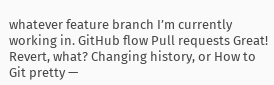whatever feature branch I’m currently working in. GitHub flow Pull requests Great! Revert, what? Changing history, or How to Git pretty —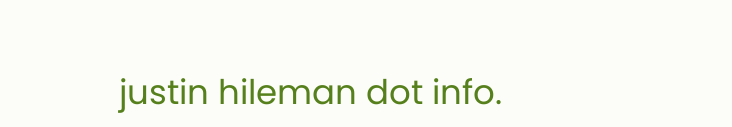justin hileman dot info.